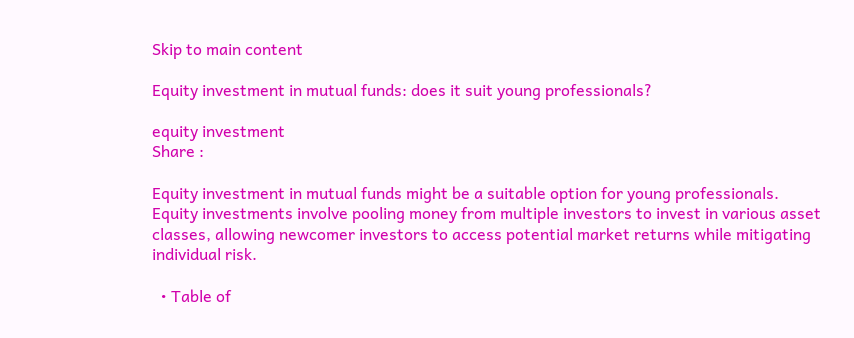Skip to main content

Equity investment in mutual funds: does it suit young professionals?

equity investment
Share :

Equity investment in mutual funds might be a suitable option for young professionals. Equity investments involve pooling money from multiple investors to invest in various asset classes, allowing newcomer investors to access potential market returns while mitigating individual risk.

  • Table of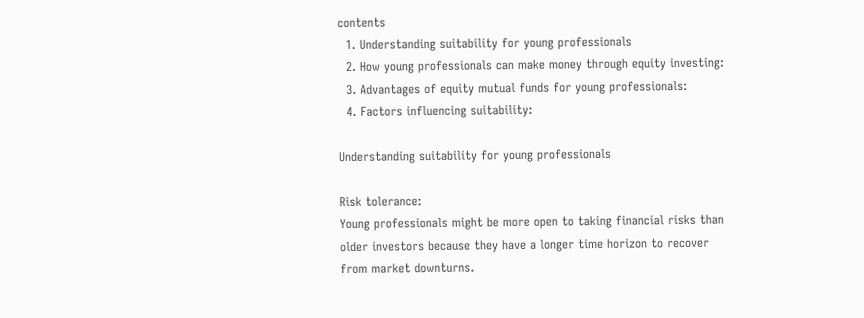contents
  1. Understanding suitability for young professionals
  2. How young professionals can make money through equity investing:
  3. Advantages of equity mutual funds for young professionals:
  4. Factors influencing suitability:

Understanding suitability for young professionals

Risk tolerance:
Young professionals might be more open to taking financial risks than older investors because they have a longer time horizon to recover from market downturns.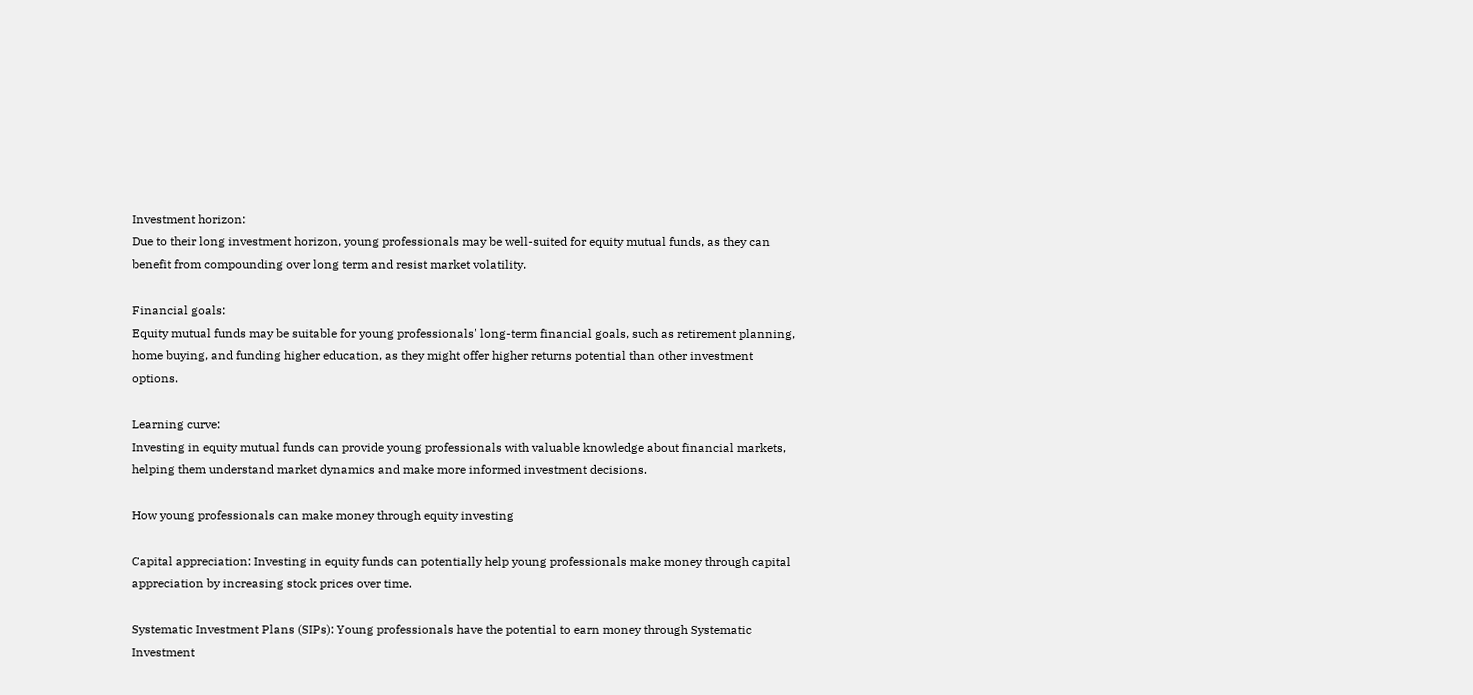Investment horizon:
Due to their long investment horizon, young professionals may be well-suited for equity mutual funds, as they can benefit from compounding over long term and resist market volatility.

Financial goals:
Equity mutual funds may be suitable for young professionals' long-term financial goals, such as retirement planning, home buying, and funding higher education, as they might offer higher returns potential than other investment options.

Learning curve:
Investing in equity mutual funds can provide young professionals with valuable knowledge about financial markets, helping them understand market dynamics and make more informed investment decisions.

How young professionals can make money through equity investing

Capital appreciation: Investing in equity funds can potentially help young professionals make money through capital appreciation by increasing stock prices over time.

Systematic Investment Plans (SIPs): Young professionals have the potential to earn money through Systematic Investment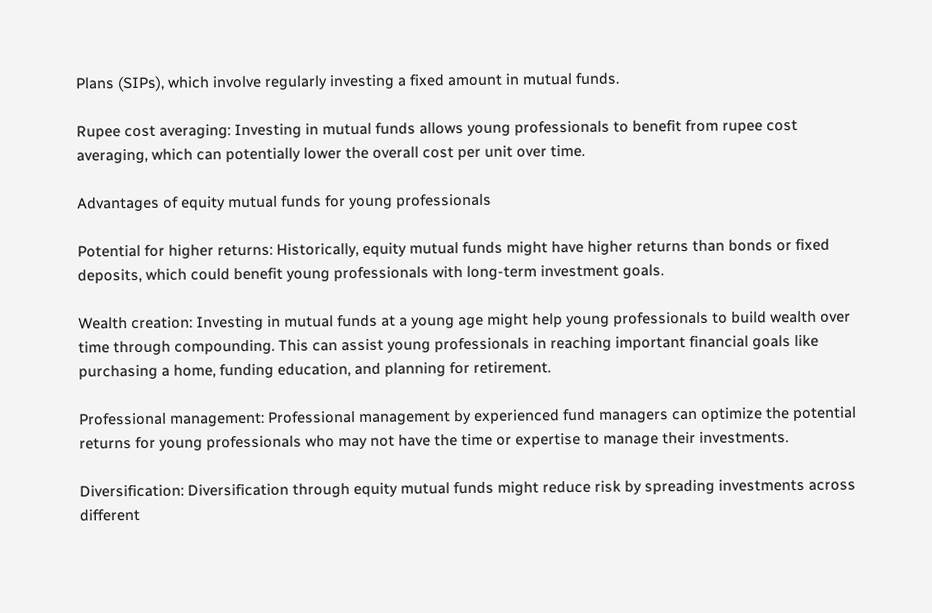Plans (SIPs), which involve regularly investing a fixed amount in mutual funds.

Rupee cost averaging: Investing in mutual funds allows young professionals to benefit from rupee cost averaging, which can potentially lower the overall cost per unit over time.

Advantages of equity mutual funds for young professionals

Potential for higher returns: Historically, equity mutual funds might have higher returns than bonds or fixed deposits, which could benefit young professionals with long-term investment goals.

Wealth creation: Investing in mutual funds at a young age might help young professionals to build wealth over time through compounding. This can assist young professionals in reaching important financial goals like purchasing a home, funding education, and planning for retirement.

Professional management: Professional management by experienced fund managers can optimize the potential returns for young professionals who may not have the time or expertise to manage their investments.

Diversification: Diversification through equity mutual funds might reduce risk by spreading investments across different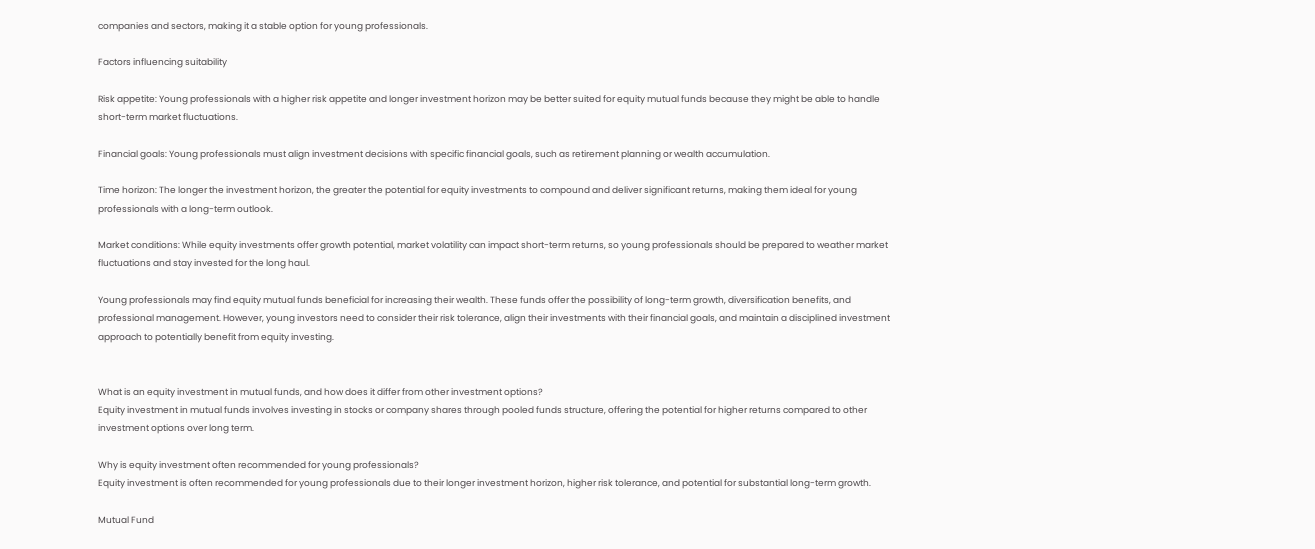companies and sectors, making it a stable option for young professionals.

Factors influencing suitability

Risk appetite: Young professionals with a higher risk appetite and longer investment horizon may be better suited for equity mutual funds because they might be able to handle short-term market fluctuations.

Financial goals: Young professionals must align investment decisions with specific financial goals, such as retirement planning or wealth accumulation.

Time horizon: The longer the investment horizon, the greater the potential for equity investments to compound and deliver significant returns, making them ideal for young professionals with a long-term outlook.

Market conditions: While equity investments offer growth potential, market volatility can impact short-term returns, so young professionals should be prepared to weather market fluctuations and stay invested for the long haul.

Young professionals may find equity mutual funds beneficial for increasing their wealth. These funds offer the possibility of long-term growth, diversification benefits, and professional management. However, young investors need to consider their risk tolerance, align their investments with their financial goals, and maintain a disciplined investment approach to potentially benefit from equity investing.


What is an equity investment in mutual funds, and how does it differ from other investment options?
Equity investment in mutual funds involves investing in stocks or company shares through pooled funds structure, offering the potential for higher returns compared to other investment options over long term.

Why is equity investment often recommended for young professionals?
Equity investment is often recommended for young professionals due to their longer investment horizon, higher risk tolerance, and potential for substantial long-term growth.

Mutual Fund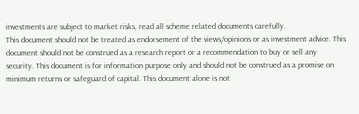investments are subject to market risks, read all scheme related documents carefully.
This document should not be treated as endorsement of the views/opinions or as investment advice. This document should not be construed as a research report or a recommendation to buy or sell any security. This document is for information purpose only and should not be construed as a promise on minimum returns or safeguard of capital. This document alone is not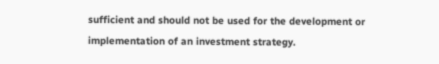sufficient and should not be used for the development or implementation of an investment strategy.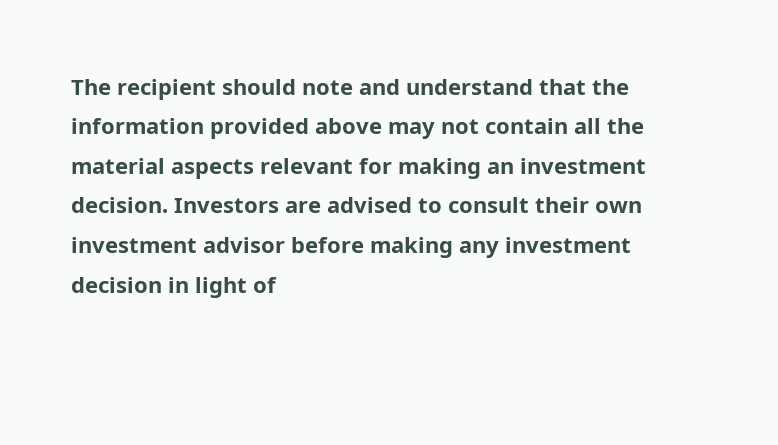The recipient should note and understand that the information provided above may not contain all the material aspects relevant for making an investment decision. Investors are advised to consult their own investment advisor before making any investment decision in light of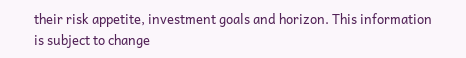their risk appetite, investment goals and horizon. This information is subject to change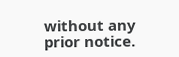without any prior notice.